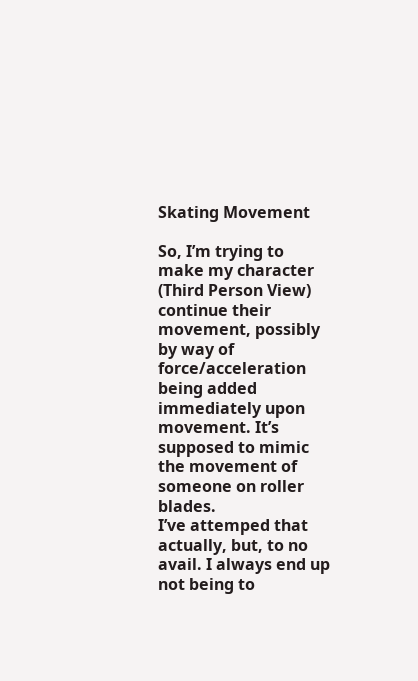Skating Movement

So, I’m trying to make my character (Third Person View) continue their movement, possibly by way of force/acceleration being added immediately upon movement. It’s supposed to mimic the movement of someone on roller blades.
I’ve attemped that actually, but, to no avail. I always end up not being to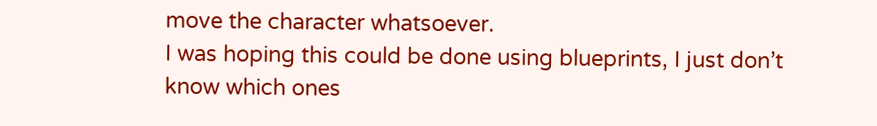move the character whatsoever.
I was hoping this could be done using blueprints, I just don’t know which ones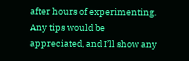after hours of experimenting.
Any tips would be appreciated, and I’ll show any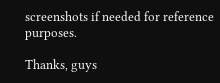screenshots if needed for reference purposes.

Thanks, guys